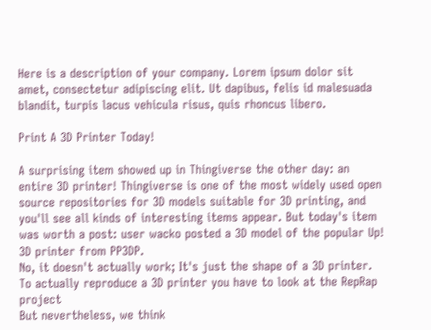Here is a description of your company. Lorem ipsum dolor sit amet, consectetur adipiscing elit. Ut dapibus, felis id malesuada blandit, turpis lacus vehicula risus, quis rhoncus libero.

Print A 3D Printer Today!

A surprising item showed up in Thingiverse the other day: an entire 3D printer! Thingiverse is one of the most widely used open source repositories for 3D models suitable for 3D printing, and you'll see all kinds of interesting items appear. But today's item was worth a post: user wacko posted a 3D model of the popular Up! 3D printer from PP3DP.
No, it doesn't actually work; It's just the shape of a 3D printer. To actually reproduce a 3D printer you have to look at the RepRap project
But nevertheless, we think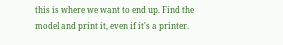this is where we want to end up. Find the model and print it, even if it's a printer.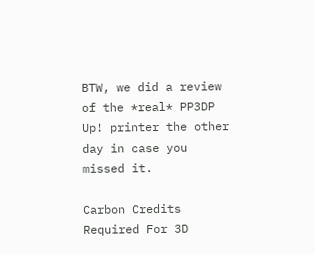BTW, we did a review of the *real* PP3DP Up! printer the other day in case you missed it.

Carbon Credits Required For 3D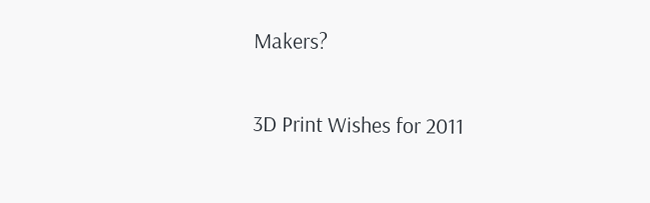Makers?

3D Print Wishes for 2011